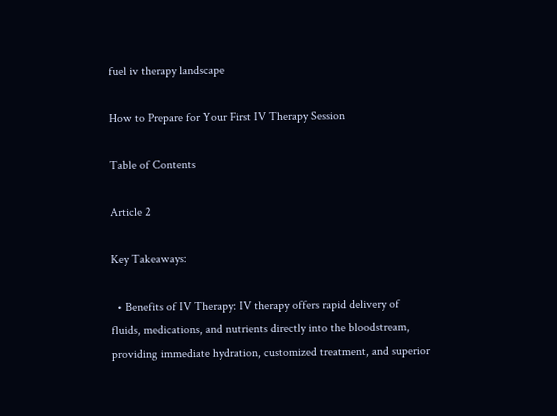fuel iv therapy landscape

How to Prepare for Your First IV Therapy Session

Table of Contents

Article 2

Key Takeaways:

  • Benefits of IV Therapy: IV therapy offers rapid delivery of fluids, medications, and nutrients directly into the bloodstream, providing immediate hydration, customized treatment, and superior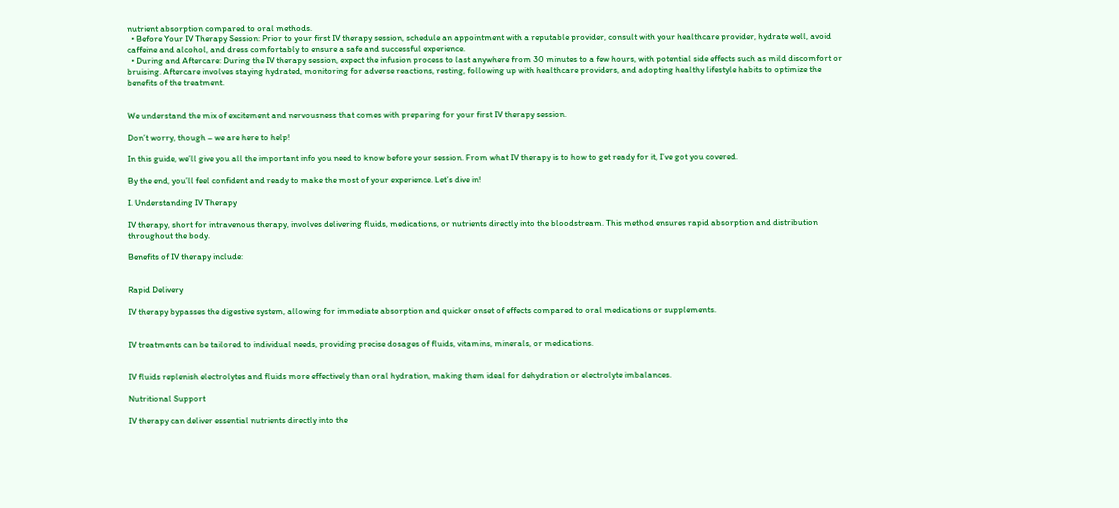nutrient absorption compared to oral methods.
  • Before Your IV Therapy Session: Prior to your first IV therapy session, schedule an appointment with a reputable provider, consult with your healthcare provider, hydrate well, avoid caffeine and alcohol, and dress comfortably to ensure a safe and successful experience.
  • During and Aftercare: During the IV therapy session, expect the infusion process to last anywhere from 30 minutes to a few hours, with potential side effects such as mild discomfort or bruising. Aftercare involves staying hydrated, monitoring for adverse reactions, resting, following up with healthcare providers, and adopting healthy lifestyle habits to optimize the benefits of the treatment.


We understand the mix of excitement and nervousness that comes with preparing for your first IV therapy session.

Don’t worry, though – we are here to help!

In this guide, we’ll give you all the important info you need to know before your session. From what IV therapy is to how to get ready for it, I’ve got you covered.

By the end, you’ll feel confident and ready to make the most of your experience. Let’s dive in!

I. Understanding IV Therapy

IV therapy, short for intravenous therapy, involves delivering fluids, medications, or nutrients directly into the bloodstream. This method ensures rapid absorption and distribution throughout the body.

Benefits of IV therapy include:


Rapid Delivery

IV therapy bypasses the digestive system, allowing for immediate absorption and quicker onset of effects compared to oral medications or supplements.


IV treatments can be tailored to individual needs, providing precise dosages of fluids, vitamins, minerals, or medications.


IV fluids replenish electrolytes and fluids more effectively than oral hydration, making them ideal for dehydration or electrolyte imbalances.

Nutritional Support

IV therapy can deliver essential nutrients directly into the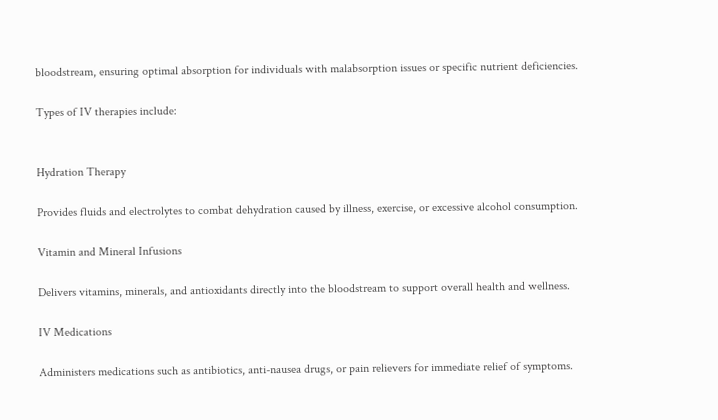bloodstream, ensuring optimal absorption for individuals with malabsorption issues or specific nutrient deficiencies.

Types of IV therapies include:


Hydration Therapy

Provides fluids and electrolytes to combat dehydration caused by illness, exercise, or excessive alcohol consumption.

Vitamin and Mineral Infusions

Delivers vitamins, minerals, and antioxidants directly into the bloodstream to support overall health and wellness.

IV Medications

Administers medications such as antibiotics, anti-nausea drugs, or pain relievers for immediate relief of symptoms.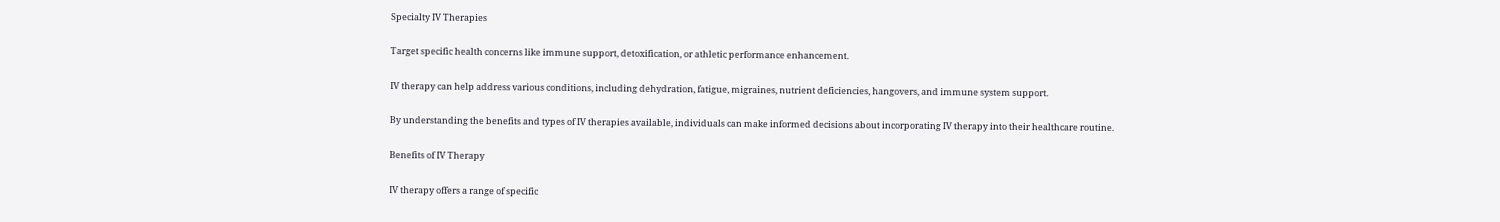Specialty IV Therapies

Target specific health concerns like immune support, detoxification, or athletic performance enhancement.

IV therapy can help address various conditions, including dehydration, fatigue, migraines, nutrient deficiencies, hangovers, and immune system support.

By understanding the benefits and types of IV therapies available, individuals can make informed decisions about incorporating IV therapy into their healthcare routine.

Benefits of IV Therapy

IV therapy offers a range of specific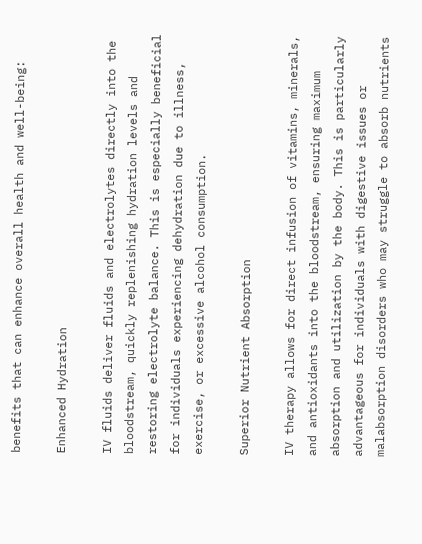benefits that can enhance overall health and well-being:

Enhanced Hydration

IV fluids deliver fluids and electrolytes directly into the bloodstream, quickly replenishing hydration levels and restoring electrolyte balance. This is especially beneficial for individuals experiencing dehydration due to illness, exercise, or excessive alcohol consumption.

Superior Nutrient Absorption

IV therapy allows for direct infusion of vitamins, minerals, and antioxidants into the bloodstream, ensuring maximum absorption and utilization by the body. This is particularly advantageous for individuals with digestive issues or malabsorption disorders who may struggle to absorb nutrients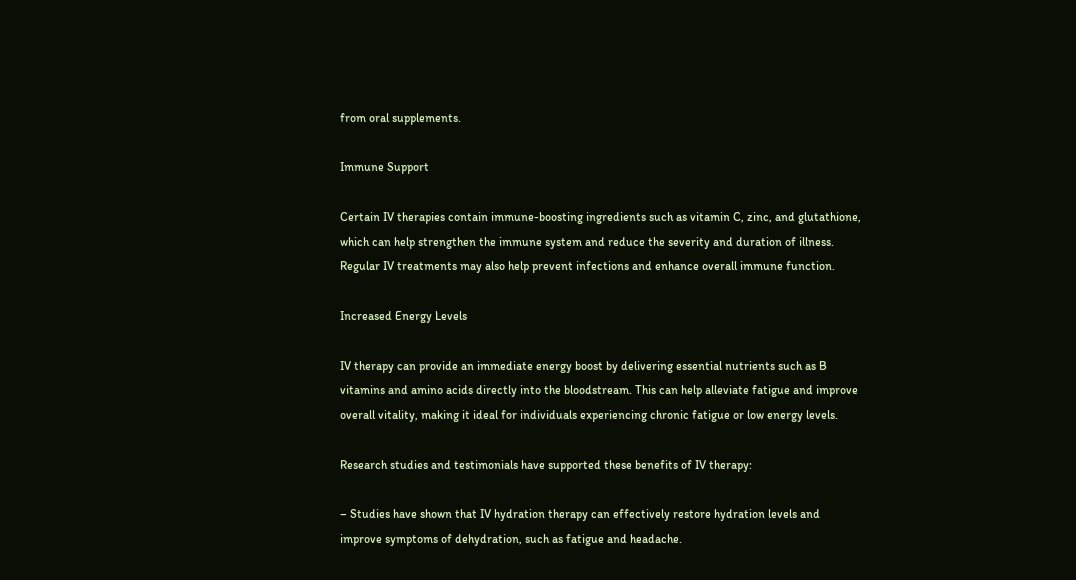from oral supplements.

Immune Support

Certain IV therapies contain immune-boosting ingredients such as vitamin C, zinc, and glutathione, which can help strengthen the immune system and reduce the severity and duration of illness. Regular IV treatments may also help prevent infections and enhance overall immune function.

Increased Energy Levels

IV therapy can provide an immediate energy boost by delivering essential nutrients such as B vitamins and amino acids directly into the bloodstream. This can help alleviate fatigue and improve overall vitality, making it ideal for individuals experiencing chronic fatigue or low energy levels.

Research studies and testimonials have supported these benefits of IV therapy:

– Studies have shown that IV hydration therapy can effectively restore hydration levels and improve symptoms of dehydration, such as fatigue and headache.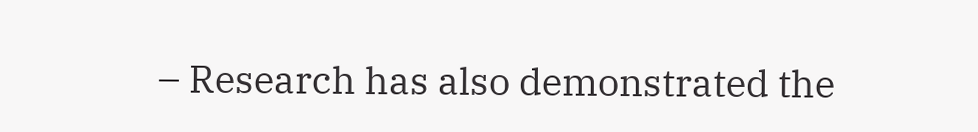– Research has also demonstrated the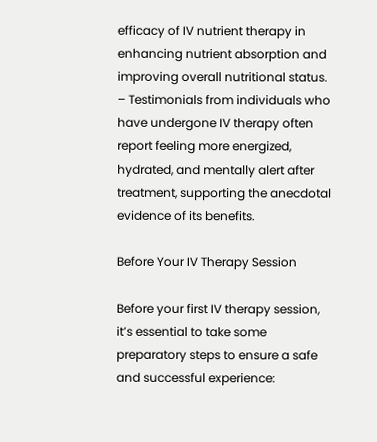efficacy of IV nutrient therapy in enhancing nutrient absorption and improving overall nutritional status.
– Testimonials from individuals who have undergone IV therapy often report feeling more energized, hydrated, and mentally alert after treatment, supporting the anecdotal evidence of its benefits.

Before Your IV Therapy Session

Before your first IV therapy session, it’s essential to take some preparatory steps to ensure a safe and successful experience: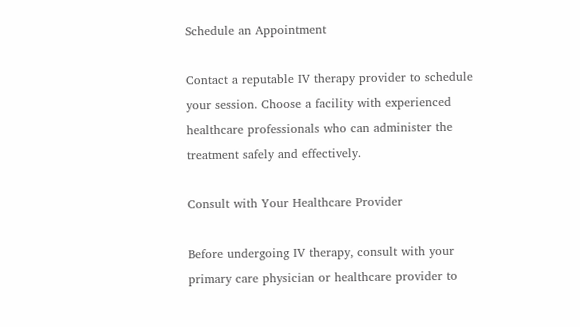Schedule an Appointment

Contact a reputable IV therapy provider to schedule your session. Choose a facility with experienced healthcare professionals who can administer the treatment safely and effectively.

Consult with Your Healthcare Provider

Before undergoing IV therapy, consult with your primary care physician or healthcare provider to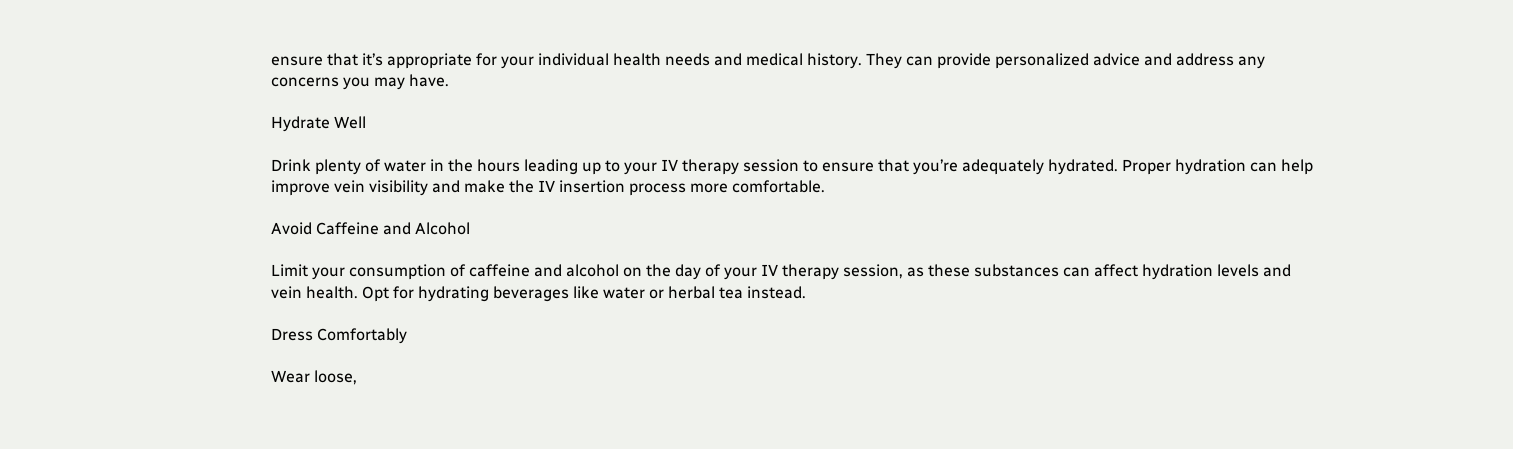ensure that it’s appropriate for your individual health needs and medical history. They can provide personalized advice and address any concerns you may have.

Hydrate Well

Drink plenty of water in the hours leading up to your IV therapy session to ensure that you’re adequately hydrated. Proper hydration can help improve vein visibility and make the IV insertion process more comfortable.

Avoid Caffeine and Alcohol

Limit your consumption of caffeine and alcohol on the day of your IV therapy session, as these substances can affect hydration levels and vein health. Opt for hydrating beverages like water or herbal tea instead.

Dress Comfortably

Wear loose,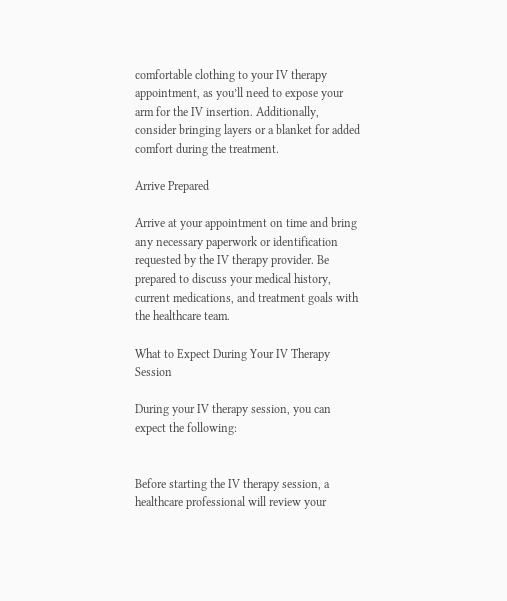comfortable clothing to your IV therapy appointment, as you’ll need to expose your arm for the IV insertion. Additionally, consider bringing layers or a blanket for added comfort during the treatment.

Arrive Prepared

Arrive at your appointment on time and bring any necessary paperwork or identification requested by the IV therapy provider. Be prepared to discuss your medical history, current medications, and treatment goals with the healthcare team.

What to Expect During Your IV Therapy Session

During your IV therapy session, you can expect the following:


Before starting the IV therapy session, a healthcare professional will review your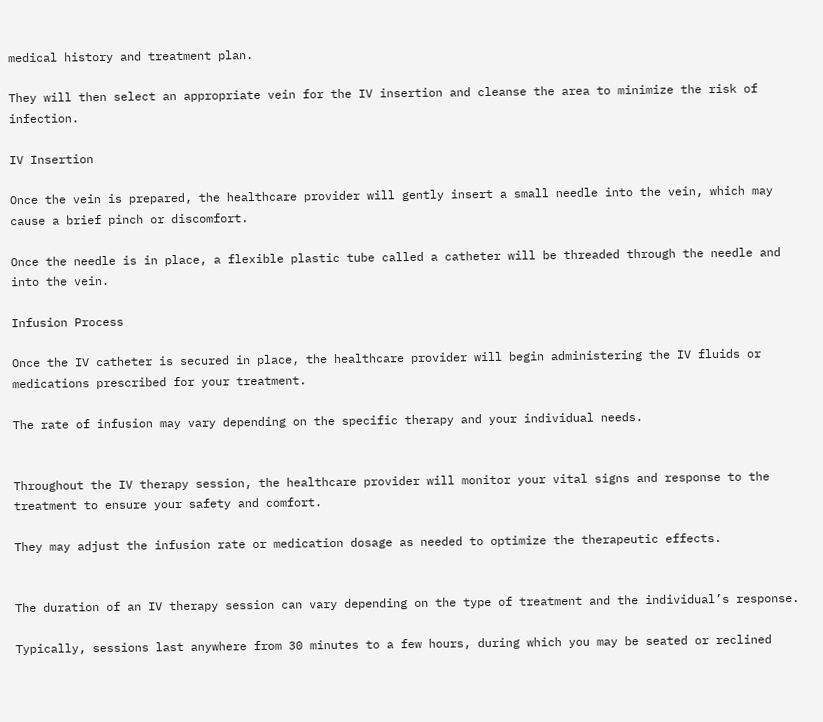medical history and treatment plan.

They will then select an appropriate vein for the IV insertion and cleanse the area to minimize the risk of infection.

IV Insertion

Once the vein is prepared, the healthcare provider will gently insert a small needle into the vein, which may cause a brief pinch or discomfort.

Once the needle is in place, a flexible plastic tube called a catheter will be threaded through the needle and into the vein.

Infusion Process

Once the IV catheter is secured in place, the healthcare provider will begin administering the IV fluids or medications prescribed for your treatment.

The rate of infusion may vary depending on the specific therapy and your individual needs.


Throughout the IV therapy session, the healthcare provider will monitor your vital signs and response to the treatment to ensure your safety and comfort.

They may adjust the infusion rate or medication dosage as needed to optimize the therapeutic effects.


The duration of an IV therapy session can vary depending on the type of treatment and the individual’s response.

Typically, sessions last anywhere from 30 minutes to a few hours, during which you may be seated or reclined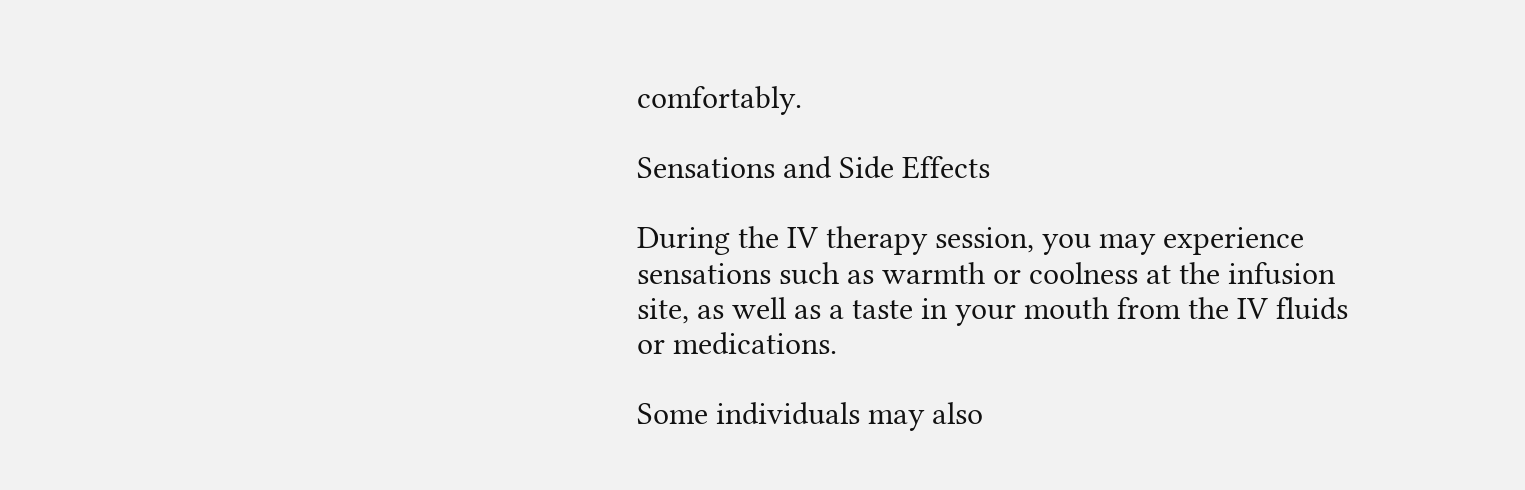comfortably.

Sensations and Side Effects

During the IV therapy session, you may experience sensations such as warmth or coolness at the infusion site, as well as a taste in your mouth from the IV fluids or medications.

Some individuals may also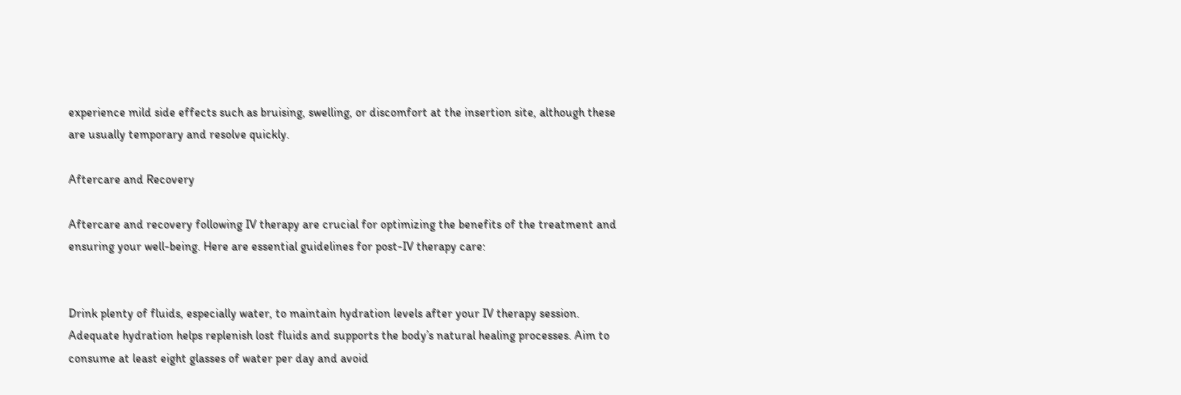experience mild side effects such as bruising, swelling, or discomfort at the insertion site, although these are usually temporary and resolve quickly.

Aftercare and Recovery

Aftercare and recovery following IV therapy are crucial for optimizing the benefits of the treatment and ensuring your well-being. Here are essential guidelines for post-IV therapy care:


Drink plenty of fluids, especially water, to maintain hydration levels after your IV therapy session. Adequate hydration helps replenish lost fluids and supports the body’s natural healing processes. Aim to consume at least eight glasses of water per day and avoid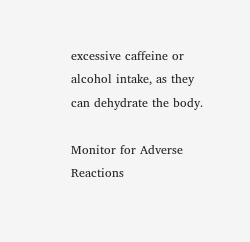excessive caffeine or alcohol intake, as they can dehydrate the body.

Monitor for Adverse Reactions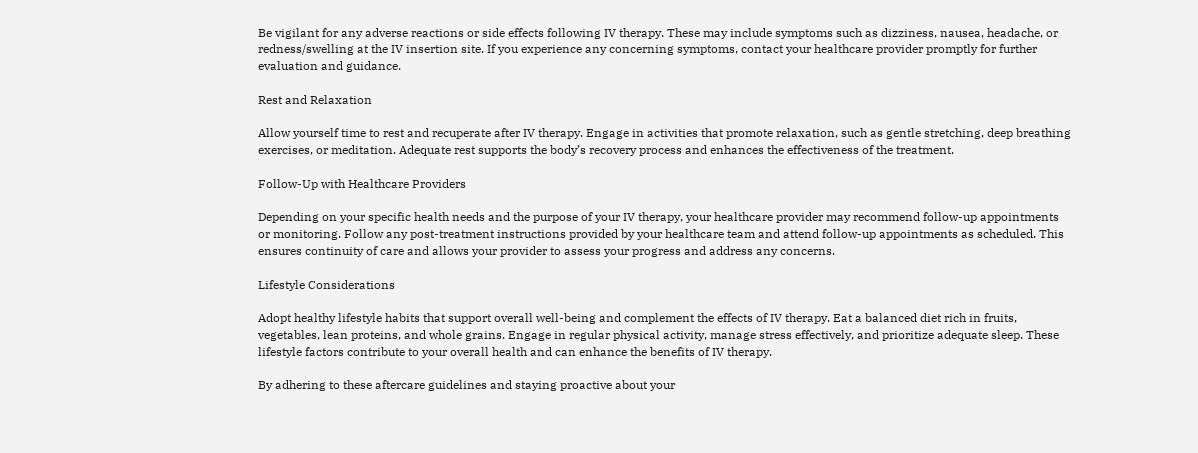Be vigilant for any adverse reactions or side effects following IV therapy. These may include symptoms such as dizziness, nausea, headache, or redness/swelling at the IV insertion site. If you experience any concerning symptoms, contact your healthcare provider promptly for further evaluation and guidance.

Rest and Relaxation

Allow yourself time to rest and recuperate after IV therapy. Engage in activities that promote relaxation, such as gentle stretching, deep breathing exercises, or meditation. Adequate rest supports the body’s recovery process and enhances the effectiveness of the treatment.

Follow-Up with Healthcare Providers

Depending on your specific health needs and the purpose of your IV therapy, your healthcare provider may recommend follow-up appointments or monitoring. Follow any post-treatment instructions provided by your healthcare team and attend follow-up appointments as scheduled. This ensures continuity of care and allows your provider to assess your progress and address any concerns.

Lifestyle Considerations

Adopt healthy lifestyle habits that support overall well-being and complement the effects of IV therapy. Eat a balanced diet rich in fruits, vegetables, lean proteins, and whole grains. Engage in regular physical activity, manage stress effectively, and prioritize adequate sleep. These lifestyle factors contribute to your overall health and can enhance the benefits of IV therapy.

By adhering to these aftercare guidelines and staying proactive about your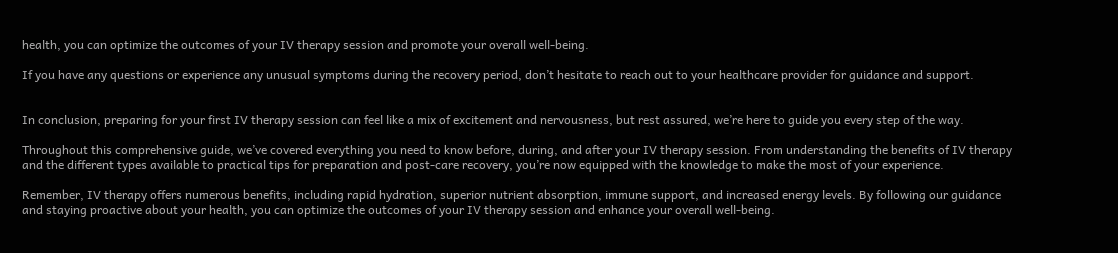health, you can optimize the outcomes of your IV therapy session and promote your overall well-being.

If you have any questions or experience any unusual symptoms during the recovery period, don’t hesitate to reach out to your healthcare provider for guidance and support.


In conclusion, preparing for your first IV therapy session can feel like a mix of excitement and nervousness, but rest assured, we’re here to guide you every step of the way.

Throughout this comprehensive guide, we’ve covered everything you need to know before, during, and after your IV therapy session. From understanding the benefits of IV therapy and the different types available to practical tips for preparation and post-care recovery, you’re now equipped with the knowledge to make the most of your experience.

Remember, IV therapy offers numerous benefits, including rapid hydration, superior nutrient absorption, immune support, and increased energy levels. By following our guidance and staying proactive about your health, you can optimize the outcomes of your IV therapy session and enhance your overall well-being.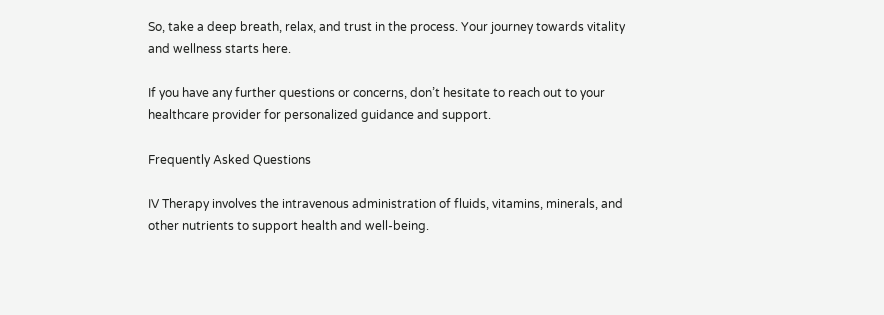So, take a deep breath, relax, and trust in the process. Your journey towards vitality and wellness starts here.

If you have any further questions or concerns, don’t hesitate to reach out to your healthcare provider for personalized guidance and support.

Frequently Asked Questions

IV Therapy involves the intravenous administration of fluids, vitamins, minerals, and other nutrients to support health and well-being.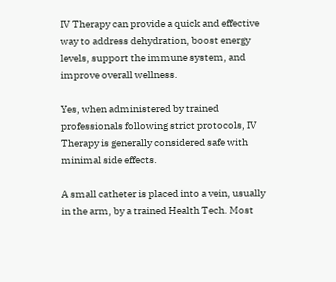IV Therapy can provide a quick and effective way to address dehydration, boost energy levels, support the immune system, and improve overall wellness.

Yes, when administered by trained professionals following strict protocols, IV Therapy is generally considered safe with minimal side effects.

A small catheter is placed into a vein, usually in the arm, by a trained Health Tech. Most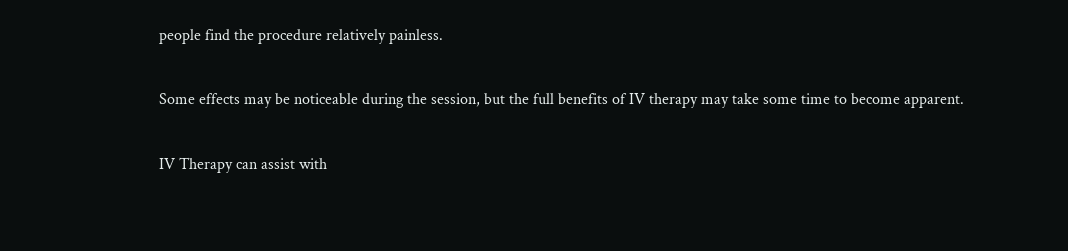people find the procedure relatively painless.

Some effects may be noticeable during the session, but the full benefits of IV therapy may take some time to become apparent.

IV Therapy can assist with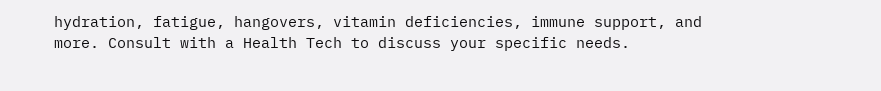hydration, fatigue, hangovers, vitamin deficiencies, immune support, and more. Consult with a Health Tech to discuss your specific needs.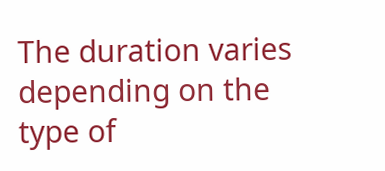The duration varies depending on the type of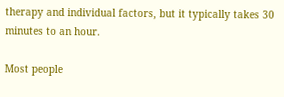therapy and individual factors, but it typically takes 30 minutes to an hour.

Most people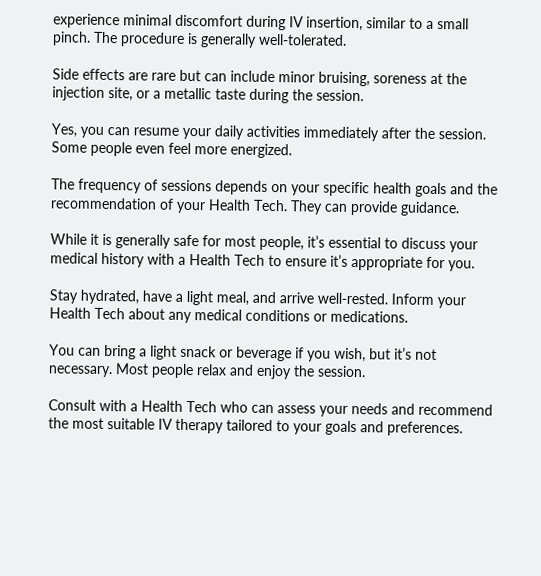experience minimal discomfort during IV insertion, similar to a small pinch. The procedure is generally well-tolerated.

Side effects are rare but can include minor bruising, soreness at the injection site, or a metallic taste during the session.

Yes, you can resume your daily activities immediately after the session. Some people even feel more energized.

The frequency of sessions depends on your specific health goals and the recommendation of your Health Tech. They can provide guidance.

While it is generally safe for most people, it’s essential to discuss your medical history with a Health Tech to ensure it’s appropriate for you.

Stay hydrated, have a light meal, and arrive well-rested. Inform your Health Tech about any medical conditions or medications.

You can bring a light snack or beverage if you wish, but it’s not necessary. Most people relax and enjoy the session.

Consult with a Health Tech who can assess your needs and recommend the most suitable IV therapy tailored to your goals and preferences.